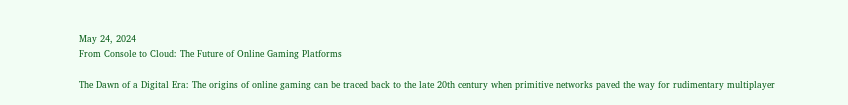May 24, 2024
From Console to Cloud: The Future of Online Gaming Platforms

The Dawn of a Digital Era: The origins of online gaming can be traced back to the late 20th century when primitive networks paved the way for rudimentary multiplayer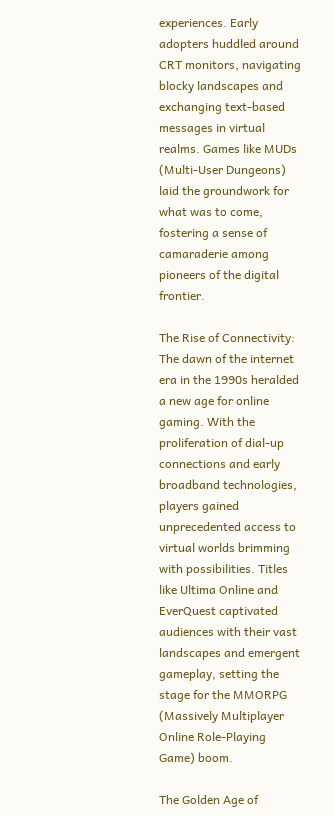experiences. Early adopters huddled around CRT monitors, navigating blocky landscapes and exchanging text-based messages in virtual realms. Games like MUDs (Multi-User Dungeons) laid the groundwork for what was to come, fostering a sense of camaraderie among pioneers of the digital frontier.

The Rise of Connectivity: The dawn of the internet era in the 1990s heralded a new age for online gaming. With the proliferation of dial-up connections and early broadband technologies, players gained unprecedented access to virtual worlds brimming with possibilities. Titles like Ultima Online and EverQuest captivated audiences with their vast landscapes and emergent gameplay, setting the stage for the MMORPG (Massively Multiplayer Online Role-Playing Game) boom.

The Golden Age of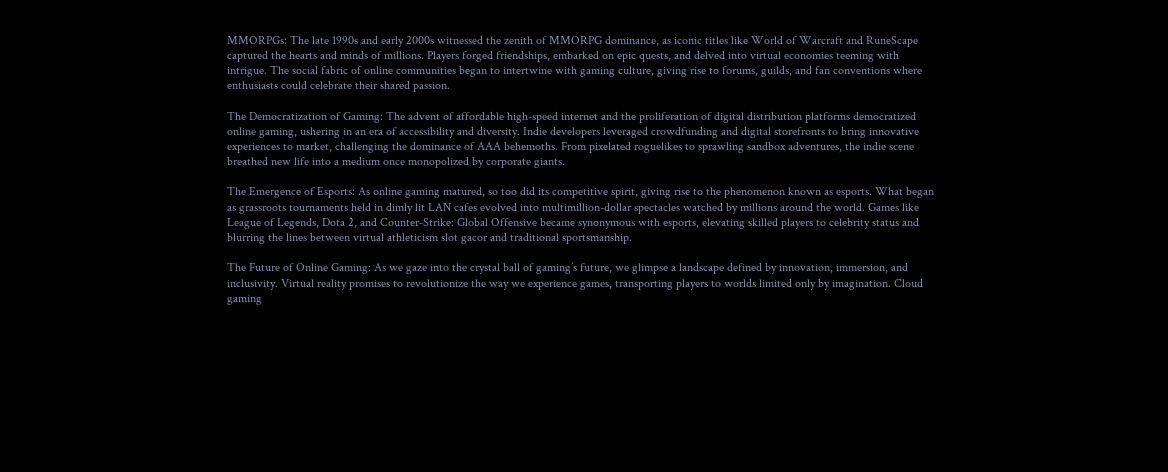MMORPGs: The late 1990s and early 2000s witnessed the zenith of MMORPG dominance, as iconic titles like World of Warcraft and RuneScape captured the hearts and minds of millions. Players forged friendships, embarked on epic quests, and delved into virtual economies teeming with intrigue. The social fabric of online communities began to intertwine with gaming culture, giving rise to forums, guilds, and fan conventions where enthusiasts could celebrate their shared passion.

The Democratization of Gaming: The advent of affordable high-speed internet and the proliferation of digital distribution platforms democratized online gaming, ushering in an era of accessibility and diversity. Indie developers leveraged crowdfunding and digital storefronts to bring innovative experiences to market, challenging the dominance of AAA behemoths. From pixelated roguelikes to sprawling sandbox adventures, the indie scene breathed new life into a medium once monopolized by corporate giants.

The Emergence of Esports: As online gaming matured, so too did its competitive spirit, giving rise to the phenomenon known as esports. What began as grassroots tournaments held in dimly lit LAN cafes evolved into multimillion-dollar spectacles watched by millions around the world. Games like League of Legends, Dota 2, and Counter-Strike: Global Offensive became synonymous with esports, elevating skilled players to celebrity status and blurring the lines between virtual athleticism slot gacor and traditional sportsmanship.

The Future of Online Gaming: As we gaze into the crystal ball of gaming’s future, we glimpse a landscape defined by innovation, immersion, and inclusivity. Virtual reality promises to revolutionize the way we experience games, transporting players to worlds limited only by imagination. Cloud gaming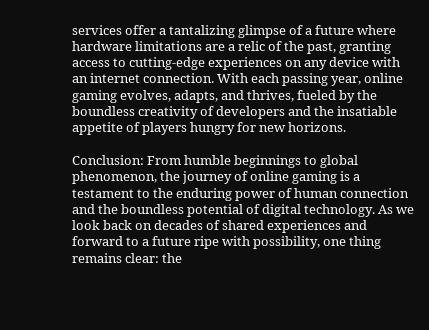services offer a tantalizing glimpse of a future where hardware limitations are a relic of the past, granting access to cutting-edge experiences on any device with an internet connection. With each passing year, online gaming evolves, adapts, and thrives, fueled by the boundless creativity of developers and the insatiable appetite of players hungry for new horizons.

Conclusion: From humble beginnings to global phenomenon, the journey of online gaming is a testament to the enduring power of human connection and the boundless potential of digital technology. As we look back on decades of shared experiences and forward to a future ripe with possibility, one thing remains clear: the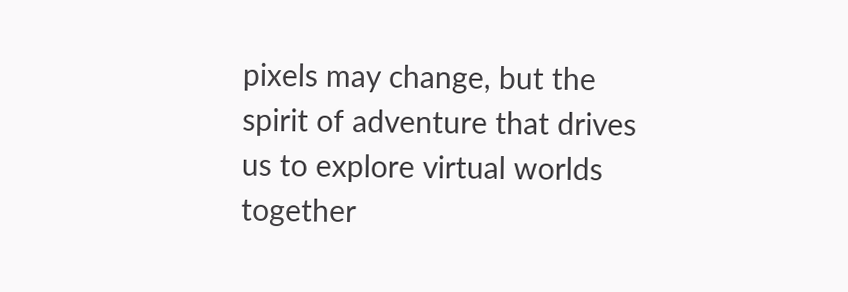pixels may change, but the spirit of adventure that drives us to explore virtual worlds together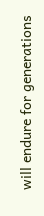will endure for generations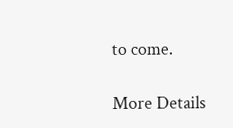to come.

More Details